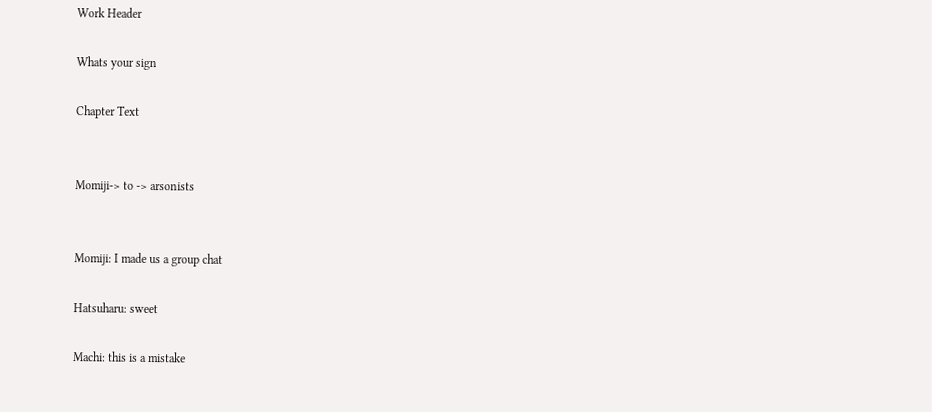Work Header

Whats your sign

Chapter Text


Momiji-> to -> arsonists


Momiji: I made us a group chat

Hatsuharu: sweet

Machi: this is a mistake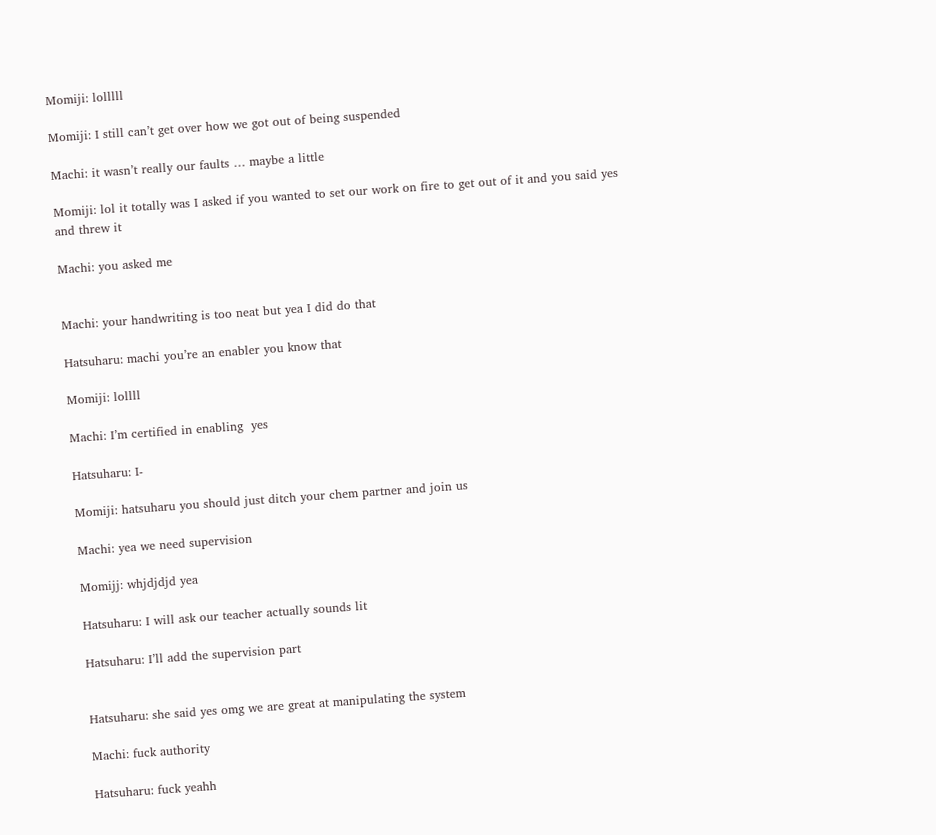Momiji: lolllll

Momiji: I still can’t get over how we got out of being suspended

Machi: it wasn’t really our faults … maybe a little

Momiji: lol it totally was I asked if you wanted to set our work on fire to get out of it and you said yes and threw it

Machi: you asked me


Machi: your handwriting is too neat but yea I did do that

Hatsuharu: machi you’re an enabler you know that

Momiji: lollll

Machi: I’m certified in enabling  yes

Hatsuharu: I-

Momiji: hatsuharu you should just ditch your chem partner and join us

Machi: yea we need supervision

Momijj: whjdjdjd yea

Hatsuharu: I will ask our teacher actually sounds lit

Hatsuharu: I’ll add the supervision part


Hatsuharu: she said yes omg we are great at manipulating the system

Machi: fuck authority

Hatsuharu: fuck yeahh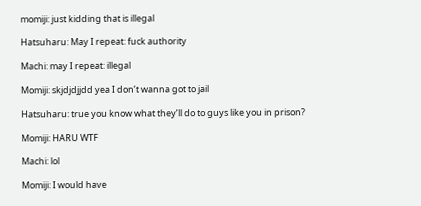momiji: just kidding that is illegal

Hatsuharu: May I repeat: fuck authority

Machi: may I repeat: illegal

Momiji: skjdjdjjdd yea I don’t wanna got to jail

Hatsuharu: true you know what they’ll do to guys like you in prison?

Momiji: HARU WTF

Machi: lol

Momiji: I would have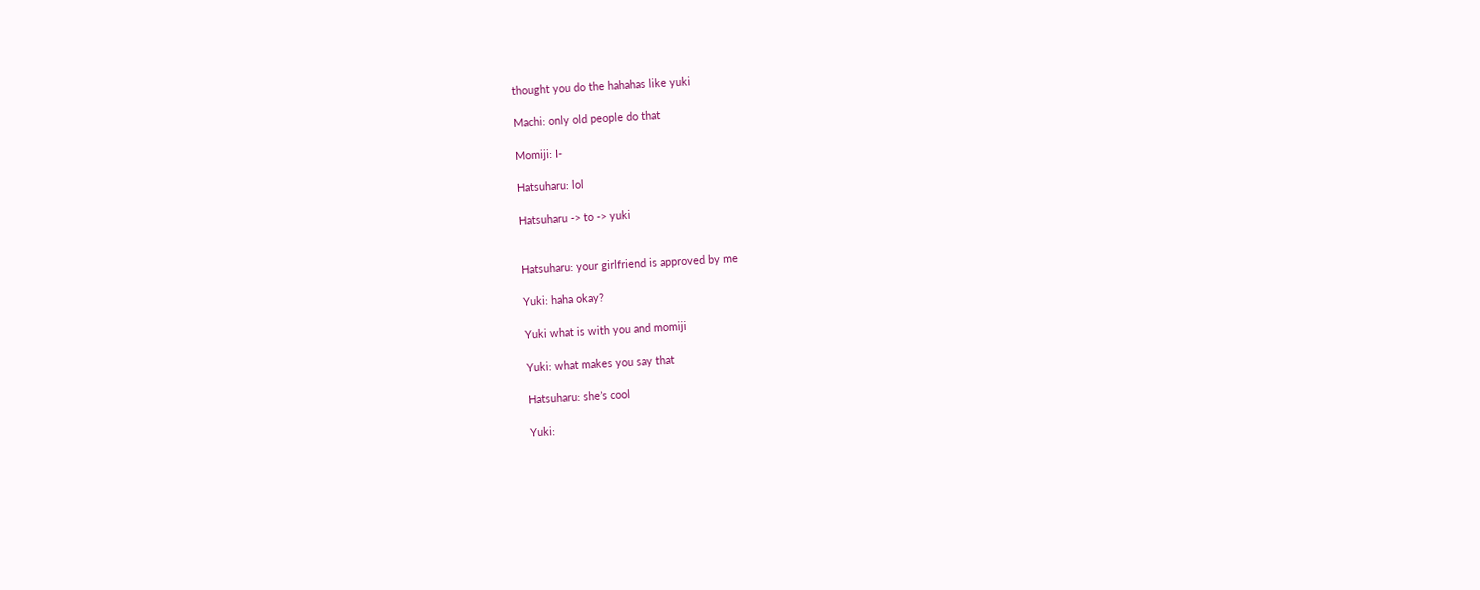thought you do the hahahas like yuki

Machi: only old people do that

Momiji: I-

Hatsuharu: lol

Hatsuharu -> to -> yuki


Hatsuharu: your girlfriend is approved by me

Yuki: haha okay?

Yuki what is with you and momiji

Yuki: what makes you say that

Hatsuharu: she’s cool

Yuki: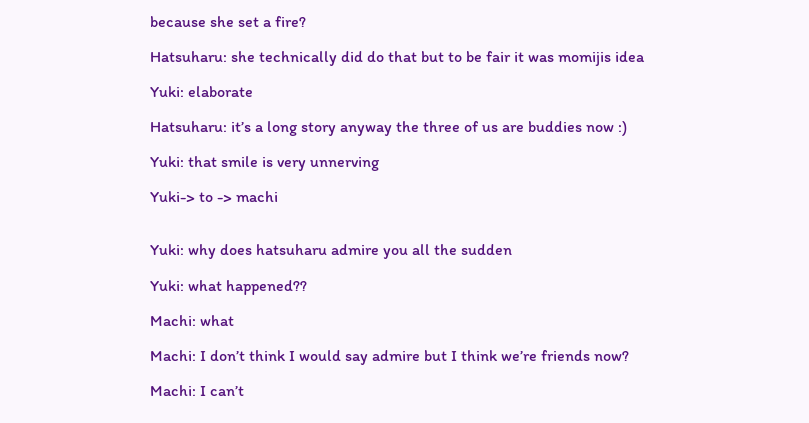because she set a fire?

Hatsuharu: she technically did do that but to be fair it was momijis idea

Yuki: elaborate

Hatsuharu: it’s a long story anyway the three of us are buddies now :)

Yuki: that smile is very unnerving

Yuki-> to -> machi


Yuki: why does hatsuharu admire you all the sudden

Yuki: what happened??

Machi: what

Machi: I don’t think I would say admire but I think we’re friends now?

Machi: I can’t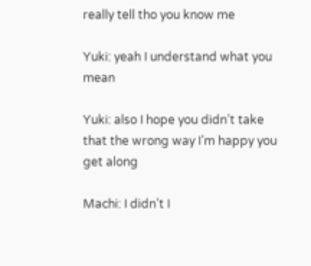really tell tho you know me

Yuki: yeah I understand what you mean

Yuki: also I hope you didn’t take that the wrong way I’m happy you get along

Machi: I didn’t I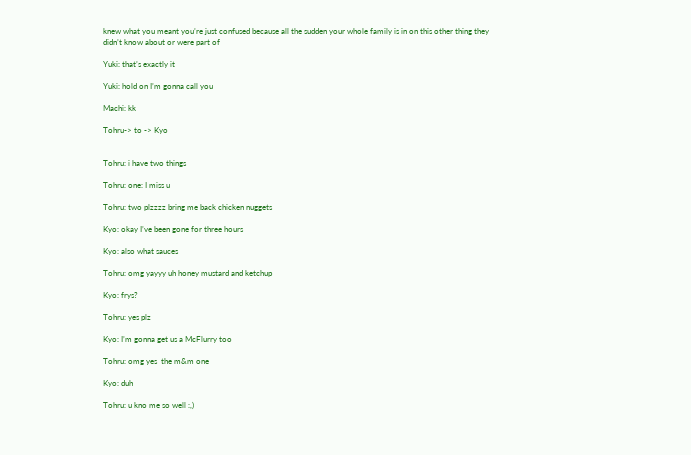knew what you meant you’re just confused because all the sudden your whole family is in on this other thing they didn’t know about or were part of

Yuki: that’s exactly it

Yuki: hold on I’m gonna call you

Machi: kk

Tohru-> to -> Kyo


Tohru: i have two things

Tohru: one: I miss u

Tohru: two plzzzz bring me back chicken nuggets

Kyo: okay I’ve been gone for three hours

Kyo: also what sauces

Tohru: omg yayyy uh honey mustard and ketchup

Kyo: frys?

Tohru: yes plz

Kyo: I’m gonna get us a McFlurry too

Tohru: omg yes  the m&m one

Kyo: duh

Tohru: u kno me so well :,)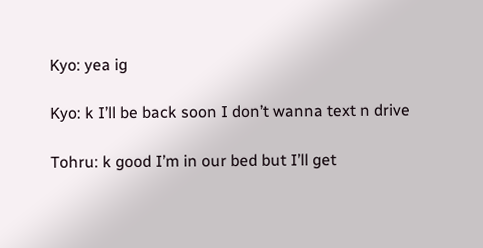Kyo: yea ig

Kyo: k I’ll be back soon I don’t wanna text n drive

Tohru: k good I’m in our bed but I’ll get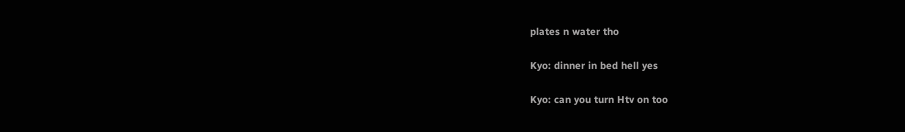plates n water tho

Kyo: dinner in bed hell yes

Kyo: can you turn Htv on too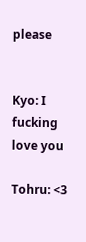please


Kyo: I fucking love you

Tohru: <3